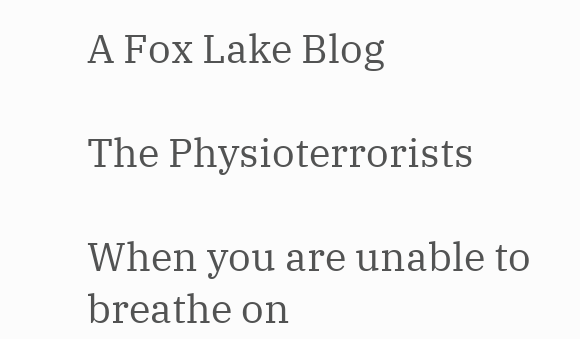A Fox Lake Blog

The Physioterrorists

When you are unable to breathe on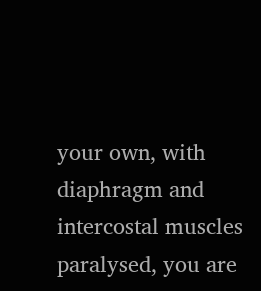your own, with diaphragm and intercostal muscles paralysed, you are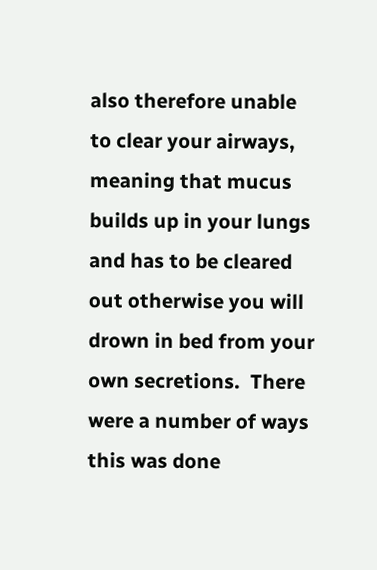also therefore unable to clear your airways, meaning that mucus builds up in your lungs and has to be cleared out otherwise you will drown in bed from your own secretions.  There were a number of ways this was done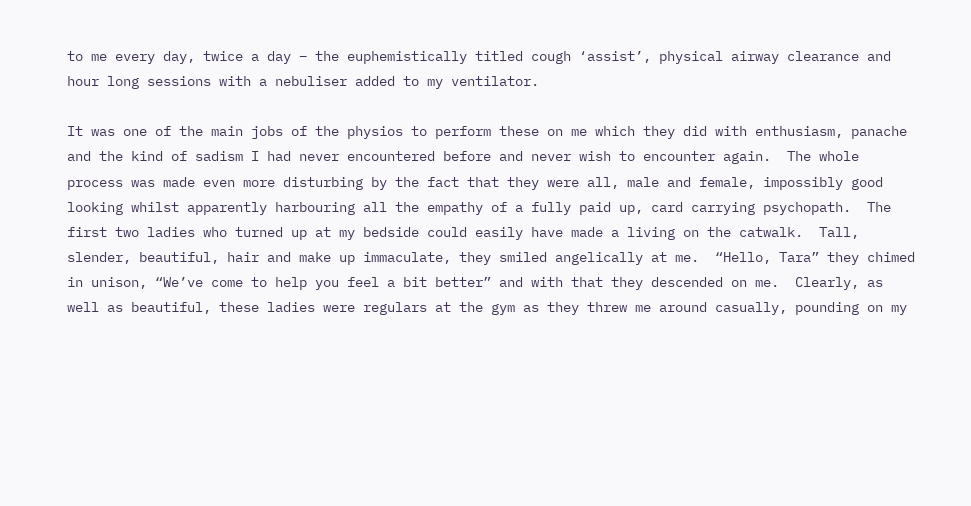to me every day, twice a day – the euphemistically titled cough ‘assist’, physical airway clearance and hour long sessions with a nebuliser added to my ventilator.

It was one of the main jobs of the physios to perform these on me which they did with enthusiasm, panache and the kind of sadism I had never encountered before and never wish to encounter again.  The whole process was made even more disturbing by the fact that they were all, male and female, impossibly good looking whilst apparently harbouring all the empathy of a fully paid up, card carrying psychopath.  The first two ladies who turned up at my bedside could easily have made a living on the catwalk.  Tall, slender, beautiful, hair and make up immaculate, they smiled angelically at me.  “Hello, Tara” they chimed in unison, “We’ve come to help you feel a bit better” and with that they descended on me.  Clearly, as well as beautiful, these ladies were regulars at the gym as they threw me around casually, pounding on my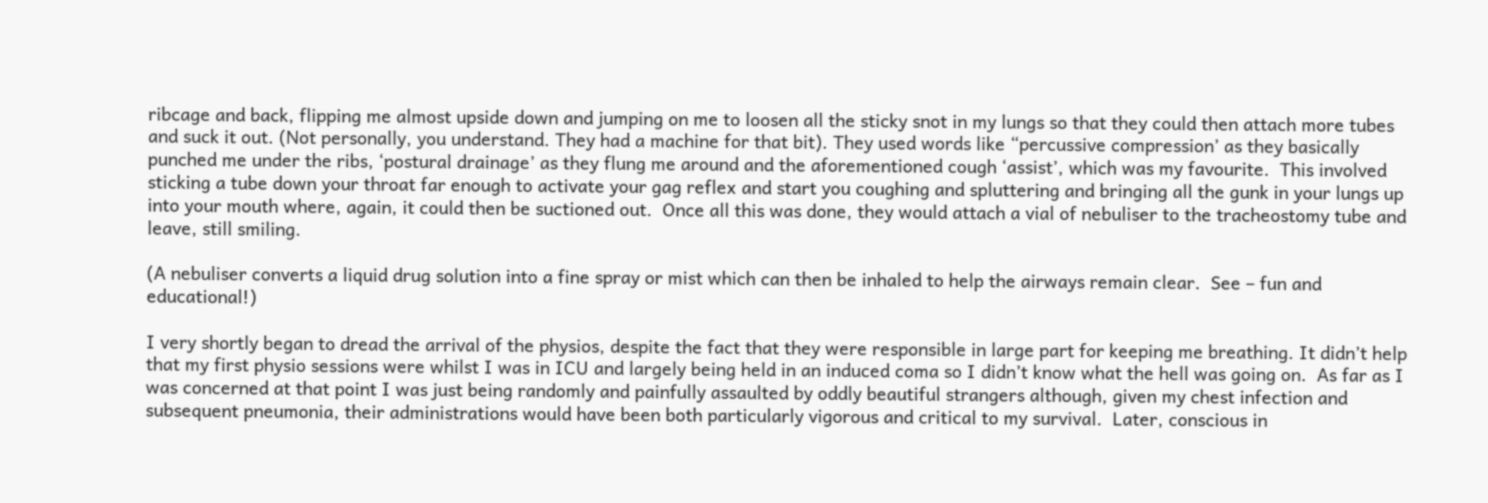ribcage and back, flipping me almost upside down and jumping on me to loosen all the sticky snot in my lungs so that they could then attach more tubes and suck it out. (Not personally, you understand. They had a machine for that bit). They used words like “percussive compression’ as they basically punched me under the ribs, ‘postural drainage’ as they flung me around and the aforementioned cough ‘assist’, which was my favourite.  This involved sticking a tube down your throat far enough to activate your gag reflex and start you coughing and spluttering and bringing all the gunk in your lungs up into your mouth where, again, it could then be suctioned out.  Once all this was done, they would attach a vial of nebuliser to the tracheostomy tube and leave, still smiling.

(A nebuliser converts a liquid drug solution into a fine spray or mist which can then be inhaled to help the airways remain clear.  See – fun and educational!)

I very shortly began to dread the arrival of the physios, despite the fact that they were responsible in large part for keeping me breathing. It didn’t help that my first physio sessions were whilst I was in ICU and largely being held in an induced coma so I didn’t know what the hell was going on.  As far as I was concerned at that point I was just being randomly and painfully assaulted by oddly beautiful strangers although, given my chest infection and subsequent pneumonia, their administrations would have been both particularly vigorous and critical to my survival.  Later, conscious in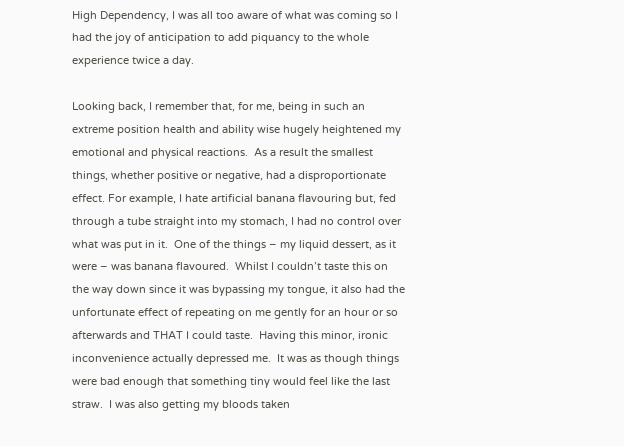High Dependency, I was all too aware of what was coming so I had the joy of anticipation to add piquancy to the whole experience twice a day.

Looking back, I remember that, for me, being in such an extreme position health and ability wise hugely heightened my emotional and physical reactions.  As a result the smallest things, whether positive or negative, had a disproportionate effect. For example, I hate artificial banana flavouring but, fed through a tube straight into my stomach, I had no control over what was put in it.  One of the things – my liquid dessert, as it were – was banana flavoured.  Whilst I couldn’t taste this on the way down since it was bypassing my tongue, it also had the unfortunate effect of repeating on me gently for an hour or so afterwards and THAT I could taste.  Having this minor, ironic inconvenience actually depressed me.  It was as though things were bad enough that something tiny would feel like the last straw.  I was also getting my bloods taken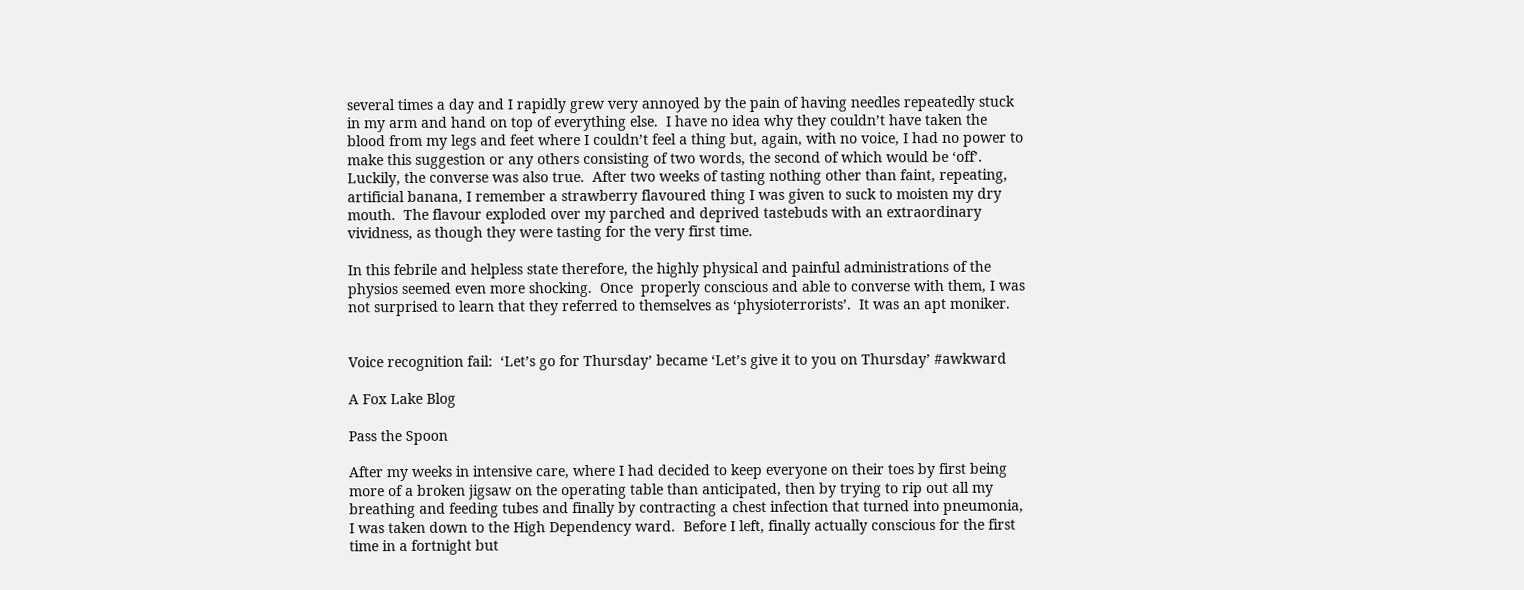several times a day and I rapidly grew very annoyed by the pain of having needles repeatedly stuck in my arm and hand on top of everything else.  I have no idea why they couldn’t have taken the blood from my legs and feet where I couldn’t feel a thing but, again, with no voice, I had no power to make this suggestion or any others consisting of two words, the second of which would be ‘off’.  Luckily, the converse was also true.  After two weeks of tasting nothing other than faint, repeating, artificial banana, I remember a strawberry flavoured thing I was given to suck to moisten my dry mouth.  The flavour exploded over my parched and deprived tastebuds with an extraordinary vividness, as though they were tasting for the very first time.

In this febrile and helpless state therefore, the highly physical and painful administrations of the physios seemed even more shocking.  Once  properly conscious and able to converse with them, I was not surprised to learn that they referred to themselves as ‘physioterrorists’.  It was an apt moniker.


Voice recognition fail:  ‘Let’s go for Thursday’ became ‘Let’s give it to you on Thursday’ #awkward

A Fox Lake Blog

Pass the Spoon

After my weeks in intensive care, where I had decided to keep everyone on their toes by first being more of a broken jigsaw on the operating table than anticipated, then by trying to rip out all my breathing and feeding tubes and finally by contracting a chest infection that turned into pneumonia, I was taken down to the High Dependency ward.  Before I left, finally actually conscious for the first time in a fortnight but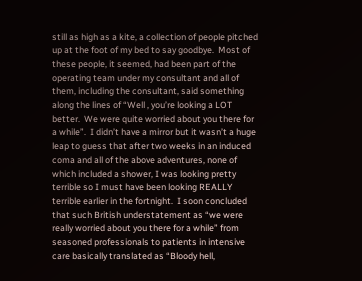still as high as a kite, a collection of people pitched up at the foot of my bed to say goodbye.  Most of these people, it seemed, had been part of the operating team under my consultant and all of them, including the consultant, said something along the lines of “Well , you’re looking a LOT better.  We were quite worried about you there for a while”.  I didn’t have a mirror but it wasn’t a huge leap to guess that after two weeks in an induced coma and all of the above adventures, none of which included a shower, I was looking pretty terrible so I must have been looking REALLY terrible earlier in the fortnight.  I soon concluded that such British understatement as “we were really worried about you there for a while” from seasoned professionals to patients in intensive care basically translated as “Bloody hell,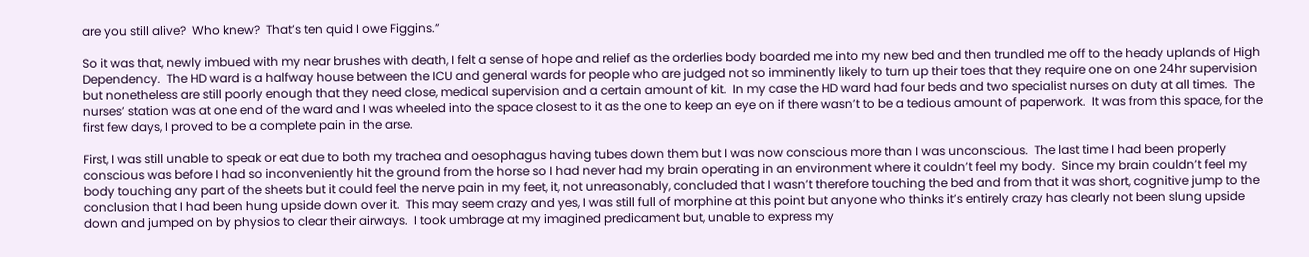are you still alive?  Who knew?  That’s ten quid I owe Figgins.”

So it was that, newly imbued with my near brushes with death, I felt a sense of hope and relief as the orderlies body boarded me into my new bed and then trundled me off to the heady uplands of High Dependency.  The HD ward is a halfway house between the ICU and general wards for people who are judged not so imminently likely to turn up their toes that they require one on one 24hr supervision but nonetheless are still poorly enough that they need close, medical supervision and a certain amount of kit.  In my case the HD ward had four beds and two specialist nurses on duty at all times.  The nurses’ station was at one end of the ward and I was wheeled into the space closest to it as the one to keep an eye on if there wasn’t to be a tedious amount of paperwork.  It was from this space, for the first few days, I proved to be a complete pain in the arse.

First, I was still unable to speak or eat due to both my trachea and oesophagus having tubes down them but I was now conscious more than I was unconscious.  The last time I had been properly conscious was before I had so inconveniently hit the ground from the horse so I had never had my brain operating in an environment where it couldn’t feel my body.  Since my brain couldn’t feel my body touching any part of the sheets but it could feel the nerve pain in my feet, it, not unreasonably, concluded that I wasn’t therefore touching the bed and from that it was short, cognitive jump to the conclusion that I had been hung upside down over it.  This may seem crazy and yes, I was still full of morphine at this point but anyone who thinks it’s entirely crazy has clearly not been slung upside down and jumped on by physios to clear their airways.  I took umbrage at my imagined predicament but, unable to express my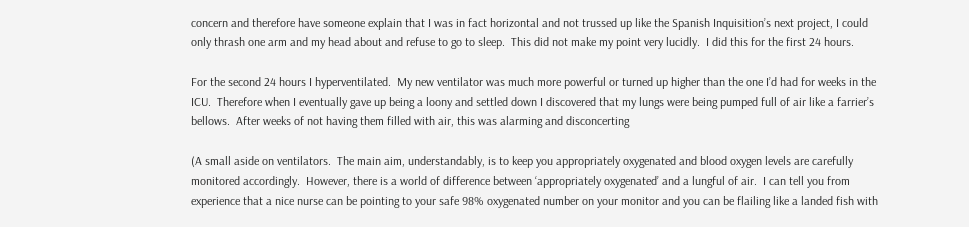concern and therefore have someone explain that I was in fact horizontal and not trussed up like the Spanish Inquisition’s next project, I could only thrash one arm and my head about and refuse to go to sleep.  This did not make my point very lucidly.  I did this for the first 24 hours.

For the second 24 hours I hyperventilated.  My new ventilator was much more powerful or turned up higher than the one I’d had for weeks in the ICU.  Therefore when I eventually gave up being a loony and settled down I discovered that my lungs were being pumped full of air like a farrier’s bellows.  After weeks of not having them filled with air, this was alarming and disconcerting

(A small aside on ventilators.  The main aim, understandably, is to keep you appropriately oxygenated and blood oxygen levels are carefully monitored accordingly.  However, there is a world of difference between ‘appropriately oxygenated’ and a lungful of air.  I can tell you from experience that a nice nurse can be pointing to your safe 98% oxygenated number on your monitor and you can be flailing like a landed fish with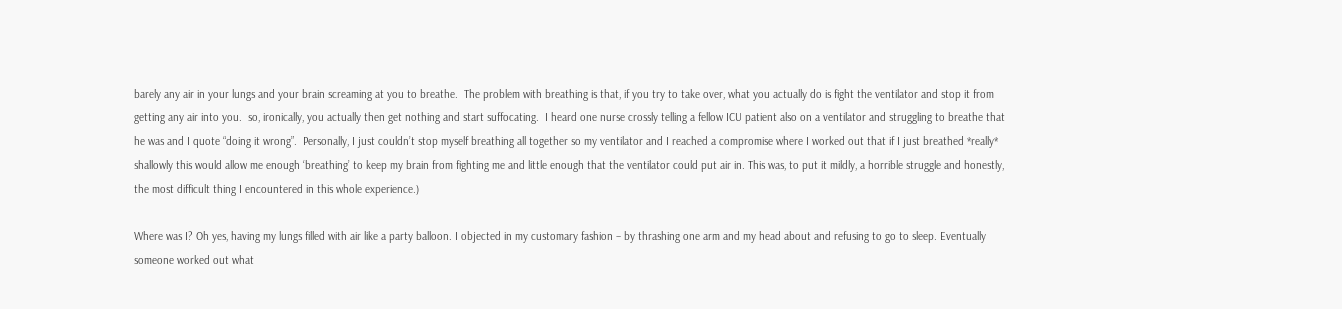barely any air in your lungs and your brain screaming at you to breathe.  The problem with breathing is that, if you try to take over, what you actually do is fight the ventilator and stop it from getting any air into you.  so, ironically, you actually then get nothing and start suffocating.  I heard one nurse crossly telling a fellow ICU patient also on a ventilator and struggling to breathe that he was and I quote “doing it wrong”.  Personally, I just couldn’t stop myself breathing all together so my ventilator and I reached a compromise where I worked out that if I just breathed *really* shallowly this would allow me enough ‘breathing’ to keep my brain from fighting me and little enough that the ventilator could put air in. This was, to put it mildly, a horrible struggle and honestly, the most difficult thing I encountered in this whole experience.)

Where was I? Oh yes, having my lungs filled with air like a party balloon. I objected in my customary fashion – by thrashing one arm and my head about and refusing to go to sleep. Eventually someone worked out what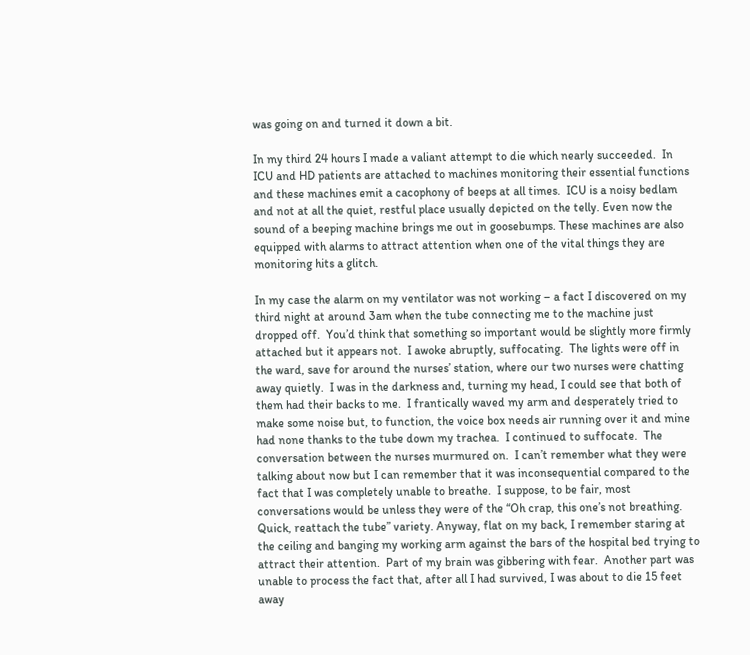was going on and turned it down a bit.

In my third 24 hours I made a valiant attempt to die which nearly succeeded.  In ICU and HD patients are attached to machines monitoring their essential functions and these machines emit a cacophony of beeps at all times.  ICU is a noisy bedlam and not at all the quiet, restful place usually depicted on the telly. Even now the sound of a beeping machine brings me out in goosebumps. These machines are also equipped with alarms to attract attention when one of the vital things they are monitoring hits a glitch.

In my case the alarm on my ventilator was not working – a fact I discovered on my third night at around 3am when the tube connecting me to the machine just dropped off.  You’d think that something so important would be slightly more firmly attached but it appears not.  I awoke abruptly, suffocating.  The lights were off in the ward, save for around the nurses’ station, where our two nurses were chatting away quietly.  I was in the darkness and, turning my head, I could see that both of them had their backs to me.  I frantically waved my arm and desperately tried to make some noise but, to function, the voice box needs air running over it and mine had none thanks to the tube down my trachea.  I continued to suffocate.  The conversation between the nurses murmured on.  I can’t remember what they were talking about now but I can remember that it was inconsequential compared to the fact that I was completely unable to breathe.  I suppose, to be fair, most conversations would be unless they were of the “Oh crap, this one’s not breathing.  Quick, reattach the tube” variety. Anyway, flat on my back, I remember staring at the ceiling and banging my working arm against the bars of the hospital bed trying to attract their attention.  Part of my brain was gibbering with fear.  Another part was unable to process the fact that, after all I had survived, I was about to die 15 feet away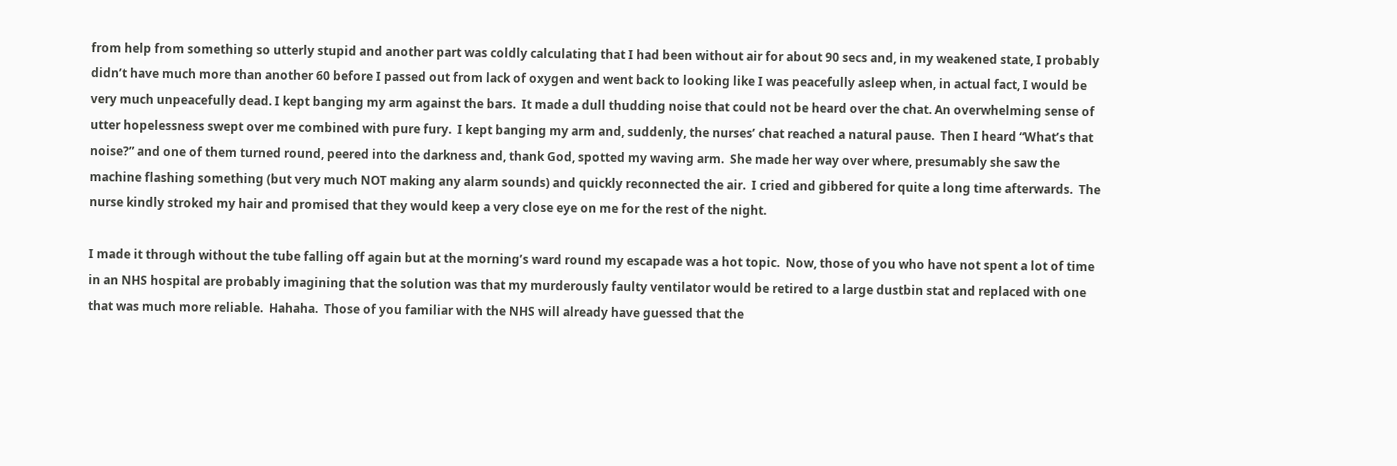from help from something so utterly stupid and another part was coldly calculating that I had been without air for about 90 secs and, in my weakened state, I probably didn’t have much more than another 60 before I passed out from lack of oxygen and went back to looking like I was peacefully asleep when, in actual fact, I would be very much unpeacefully dead. I kept banging my arm against the bars.  It made a dull thudding noise that could not be heard over the chat. An overwhelming sense of utter hopelessness swept over me combined with pure fury.  I kept banging my arm and, suddenly, the nurses’ chat reached a natural pause.  Then I heard “What’s that noise?” and one of them turned round, peered into the darkness and, thank God, spotted my waving arm.  She made her way over where, presumably she saw the machine flashing something (but very much NOT making any alarm sounds) and quickly reconnected the air.  I cried and gibbered for quite a long time afterwards.  The nurse kindly stroked my hair and promised that they would keep a very close eye on me for the rest of the night.

I made it through without the tube falling off again but at the morning’s ward round my escapade was a hot topic.  Now, those of you who have not spent a lot of time in an NHS hospital are probably imagining that the solution was that my murderously faulty ventilator would be retired to a large dustbin stat and replaced with one that was much more reliable.  Hahaha.  Those of you familiar with the NHS will already have guessed that the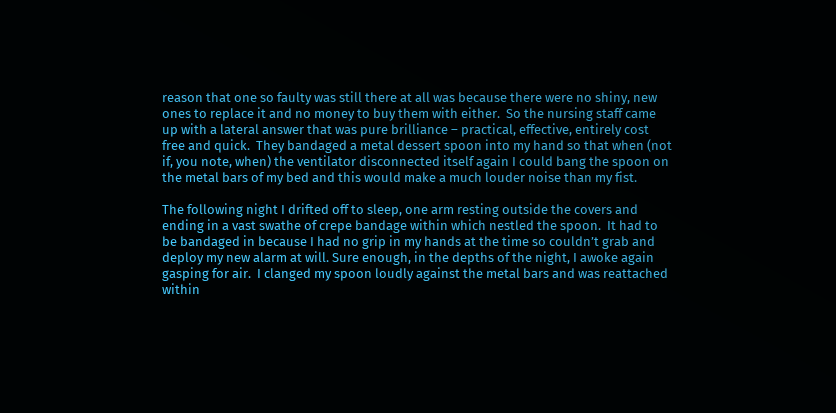reason that one so faulty was still there at all was because there were no shiny, new ones to replace it and no money to buy them with either.  So the nursing staff came up with a lateral answer that was pure brilliance – practical, effective, entirely cost free and quick.  They bandaged a metal dessert spoon into my hand so that when (not if, you note, when) the ventilator disconnected itself again I could bang the spoon on the metal bars of my bed and this would make a much louder noise than my fist.

The following night I drifted off to sleep, one arm resting outside the covers and ending in a vast swathe of crepe bandage within which nestled the spoon.  It had to be bandaged in because I had no grip in my hands at the time so couldn’t grab and deploy my new alarm at will. Sure enough, in the depths of the night, I awoke again gasping for air.  I clanged my spoon loudly against the metal bars and was reattached within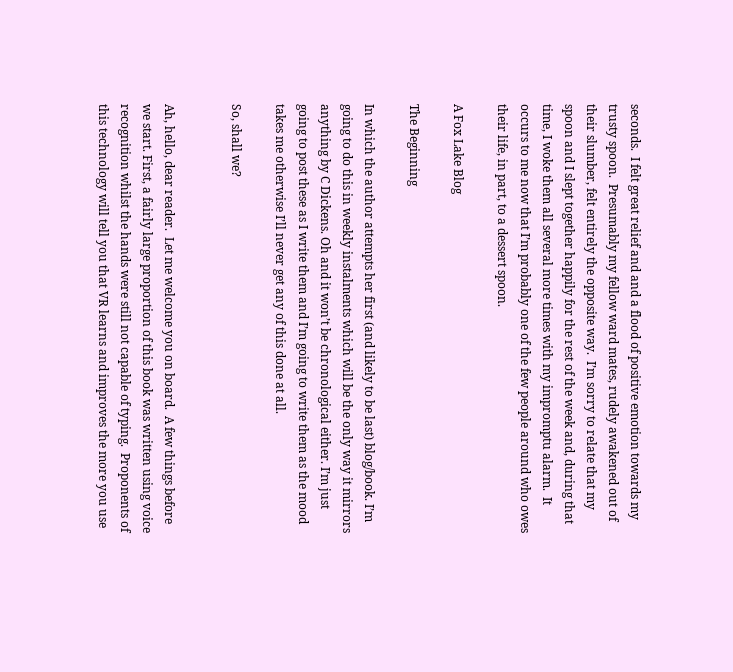seconds.  I felt great relief and and a flood of positive emotion towards my trusty spoon.  Presumably my fellow ward mates, rudely awakened out of their slumber, felt entirely the opposite way.  I’m sorry to relate that my spoon and I slept together happily for the rest of the week and, during that time, I woke them all several more times with my impromptu alarm.  It occurs to me now that I’m probably one of the few people around who owes their life, in part, to a dessert spoon.

A Fox Lake Blog

The Beginning

In which the author attempts her first (and likely to be last) blog/book. I’m going to do this in weekly instalments which will be the only way it mirrors anything by C Dickens. Oh and it won’t be chronological either. I’m just going to post these as I write them and I’m going to write them as the mood takes me otherwise I’ll never get any of this done at all.

So, shall we?


Ah, hello, dear reader.  Let me welcome you on board.  A few things before we start. First, a fairly large proportion of this book was written using voice recognition whilst the hands were still not capable of typing.  Proponents of this technology will tell you that VR learns and improves the more you use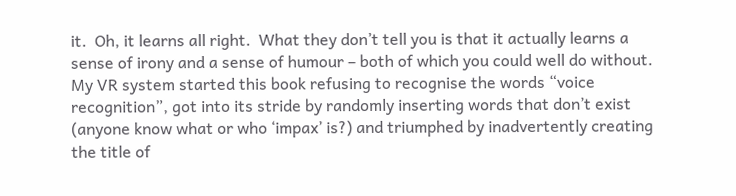it.  Oh, it learns all right.  What they don’t tell you is that it actually learns a sense of irony and a sense of humour – both of which you could well do without.   My VR system started this book refusing to recognise the words “voice recognition”, got into its stride by randomly inserting words that don’t exist (anyone know what or who ‘impax’ is?) and triumphed by inadvertently creating the title of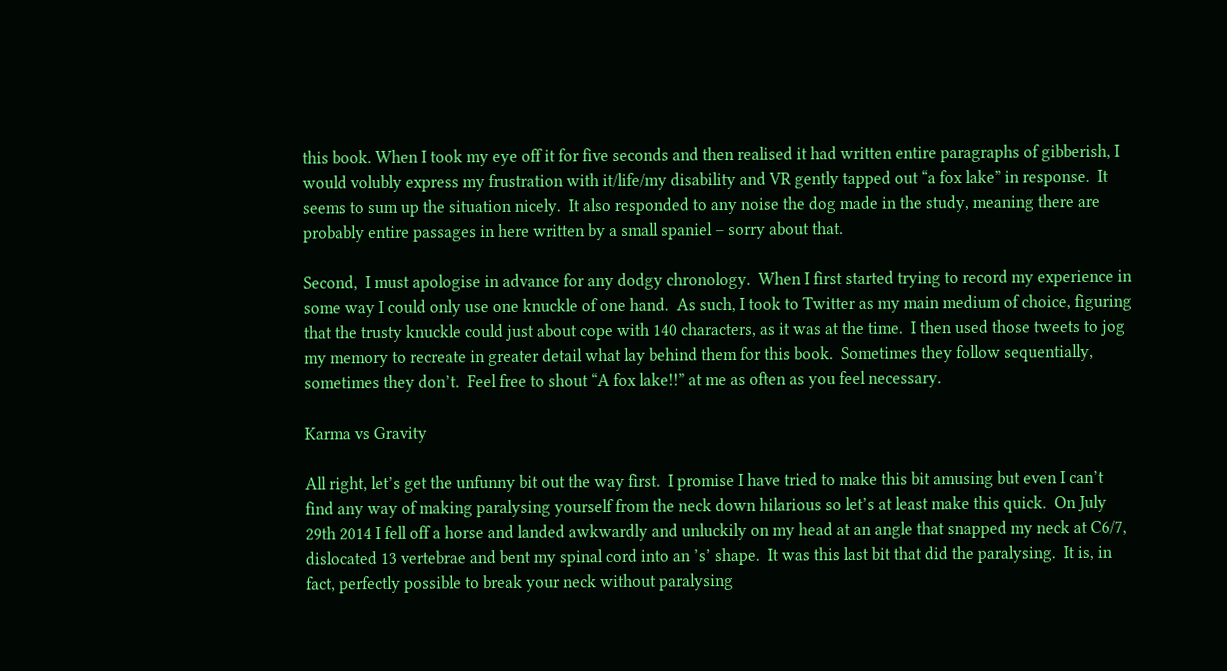this book. When I took my eye off it for five seconds and then realised it had written entire paragraphs of gibberish, I would volubly express my frustration with it/life/my disability and VR gently tapped out “a fox lake” in response.  It seems to sum up the situation nicely.  It also responded to any noise the dog made in the study, meaning there are probably entire passages in here written by a small spaniel – sorry about that.

Second,  I must apologise in advance for any dodgy chronology.  When I first started trying to record my experience in some way I could only use one knuckle of one hand.  As such, I took to Twitter as my main medium of choice, figuring that the trusty knuckle could just about cope with 140 characters, as it was at the time.  I then used those tweets to jog my memory to recreate in greater detail what lay behind them for this book.  Sometimes they follow sequentially, sometimes they don’t.  Feel free to shout “A fox lake!!” at me as often as you feel necessary.

Karma vs Gravity

All right, let’s get the unfunny bit out the way first.  I promise I have tried to make this bit amusing but even I can’t find any way of making paralysing yourself from the neck down hilarious so let’s at least make this quick.  On July 29th 2014 I fell off a horse and landed awkwardly and unluckily on my head at an angle that snapped my neck at C6/7, dislocated 13 vertebrae and bent my spinal cord into an ’s’ shape.  It was this last bit that did the paralysing.  It is, in fact, perfectly possible to break your neck without paralysing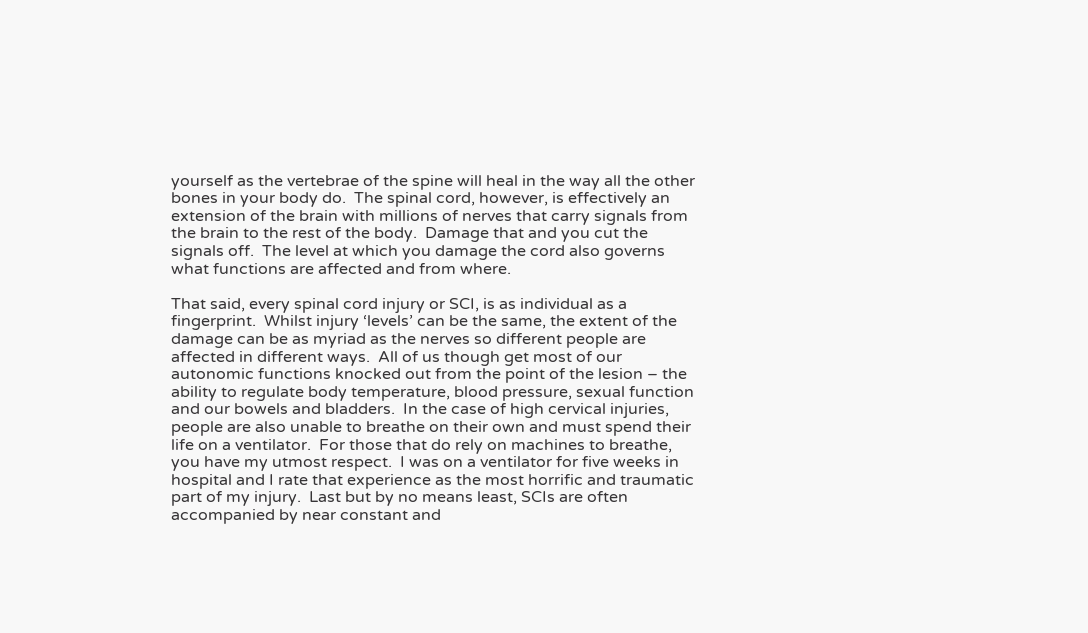yourself as the vertebrae of the spine will heal in the way all the other bones in your body do.  The spinal cord, however, is effectively an extension of the brain with millions of nerves that carry signals from the brain to the rest of the body.  Damage that and you cut the signals off.  The level at which you damage the cord also governs what functions are affected and from where.

That said, every spinal cord injury or SCI, is as individual as a fingerprint.  Whilst injury ‘levels’ can be the same, the extent of the damage can be as myriad as the nerves so different people are affected in different ways.  All of us though get most of our autonomic functions knocked out from the point of the lesion – the ability to regulate body temperature, blood pressure, sexual function and our bowels and bladders.  In the case of high cervical injuries, people are also unable to breathe on their own and must spend their life on a ventilator.  For those that do rely on machines to breathe, you have my utmost respect.  I was on a ventilator for five weeks in hospital and I rate that experience as the most horrific and traumatic part of my injury.  Last but by no means least, SCIs are often accompanied by near constant and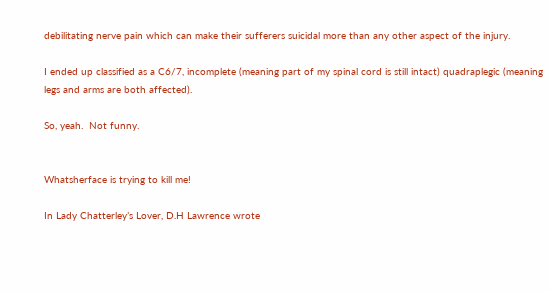debilitating nerve pain which can make their sufferers suicidal more than any other aspect of the injury.

I ended up classified as a C6/7, incomplete (meaning part of my spinal cord is still intact) quadraplegic (meaning legs and arms are both affected).

So, yeah.  Not funny.


Whatsherface is trying to kill me!

In Lady Chatterley’s Lover, D.H Lawrence wrote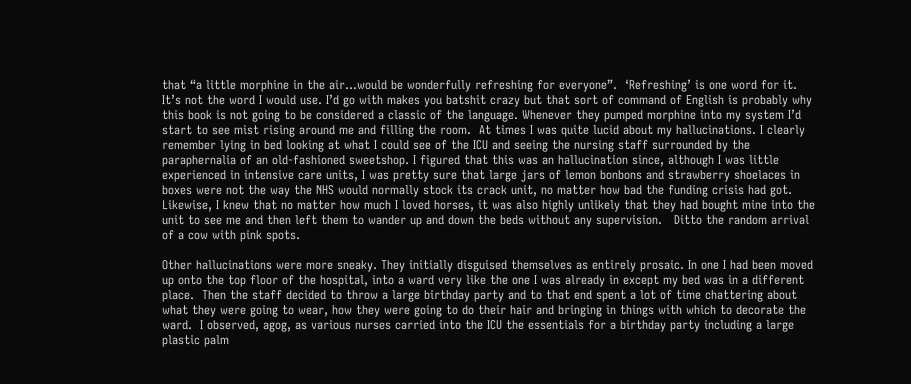that “a little morphine in the air…would be wonderfully refreshing for everyone”.  ‘Refreshing’ is one word for it.  It’s not the word I would use. I’d go with makes you batshit crazy but that sort of command of English is probably why this book is not going to be considered a classic of the language. Whenever they pumped morphine into my system I’d start to see mist rising around me and filling the room.  At times I was quite lucid about my hallucinations. I clearly remember lying in bed looking at what I could see of the ICU and seeing the nursing staff surrounded by the paraphernalia of an old-fashioned sweetshop. I figured that this was an hallucination since, although I was little experienced in intensive care units, I was pretty sure that large jars of lemon bonbons and strawberry shoelaces in boxes were not the way the NHS would normally stock its crack unit, no matter how bad the funding crisis had got.   Likewise, I knew that no matter how much I loved horses, it was also highly unlikely that they had bought mine into the unit to see me and then left them to wander up and down the beds without any supervision.   Ditto the random arrival of a cow with pink spots.

Other hallucinations were more sneaky. They initially disguised themselves as entirely prosaic. In one I had been moved up onto the top floor of the hospital, into a ward very like the one I was already in except my bed was in a different place.  Then the staff decided to throw a large birthday party and to that end spent a lot of time chattering about what they were going to wear, how they were going to do their hair and bringing in things with which to decorate the ward.  I observed, agog, as various nurses carried into the ICU the essentials for a birthday party including a large plastic palm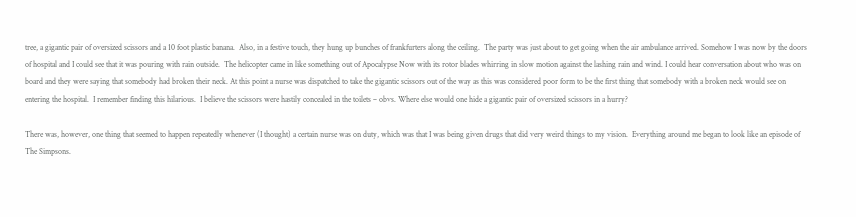tree, a gigantic pair of oversized scissors and a 10 foot plastic banana.  Also, in a festive touch, they hung up bunches of frankfurters along the ceiling.  The party was just about to get going when the air ambulance arrived. Somehow I was now by the doors of hospital and I could see that it was pouring with rain outside.  The helicopter came in like something out of Apocalypse Now with its rotor blades whirring in slow motion against the lashing rain and wind. I could hear conversation about who was on board and they were saying that somebody had broken their neck. At this point a nurse was dispatched to take the gigantic scissors out of the way as this was considered poor form to be the first thing that somebody with a broken neck would see on entering the hospital.  I remember finding this hilarious.  I believe the scissors were hastily concealed in the toilets – obvs. Where else would one hide a gigantic pair of oversized scissors in a hurry?

There was, however, one thing that seemed to happen repeatedly whenever (I thought) a certain nurse was on duty, which was that I was being given drugs that did very weird things to my vision.  Everything around me began to look like an episode of The Simpsons.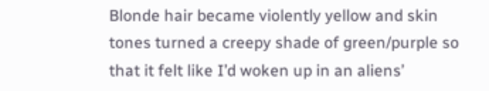Blonde hair became violently yellow and skin tones turned a creepy shade of green/purple so that it felt like I’d woken up in an aliens’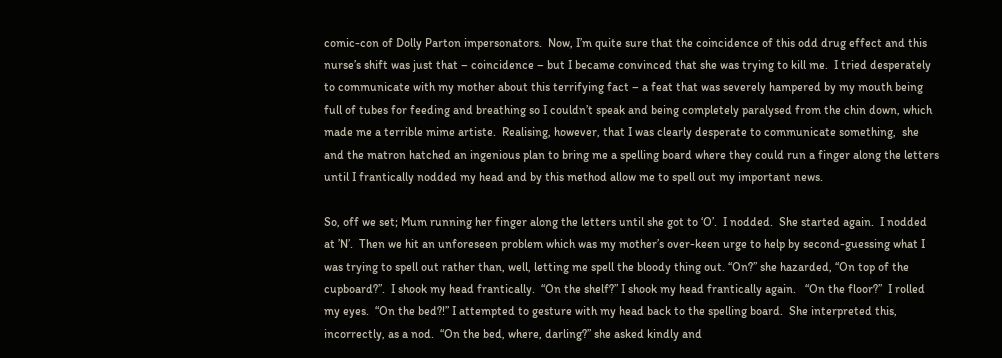comic-con of Dolly Parton impersonators.  Now, I’m quite sure that the coincidence of this odd drug effect and this nurse’s shift was just that – coincidence – but I became convinced that she was trying to kill me.  I tried desperately to communicate with my mother about this terrifying fact – a feat that was severely hampered by my mouth being full of tubes for feeding and breathing so I couldn’t speak and being completely paralysed from the chin down, which made me a terrible mime artiste.  Realising, however, that I was clearly desperate to communicate something,  she and the matron hatched an ingenious plan to bring me a spelling board where they could run a finger along the letters until I frantically nodded my head and by this method allow me to spell out my important news.

So, off we set; Mum running her finger along the letters until she got to ‘O’.  I nodded.  She started again.  I nodded at ’N’.  Then we hit an unforeseen problem which was my mother’s over-keen urge to help by second-guessing what I was trying to spell out rather than, well, letting me spell the bloody thing out. “On?” she hazarded, “On top of the cupboard?”.  I shook my head frantically.  “On the shelf?” I shook my head frantically again.   “On the floor?”  I rolled my eyes.  “On the bed?!” I attempted to gesture with my head back to the spelling board.  She interpreted this, incorrectly, as a nod.  “On the bed, where, darling?” she asked kindly and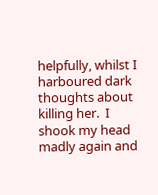helpfully, whilst I harboured dark thoughts about killing her.  I shook my head madly again and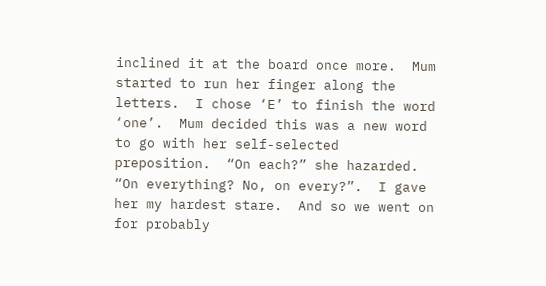inclined it at the board once more.  Mum started to run her finger along the letters.  I chose ‘E’ to finish the word ‘one’.  Mum decided this was a new word to go with her self-selected preposition.  “On each?” she hazarded.  “On everything? No, on every?”.  I gave her my hardest stare.  And so we went on for probably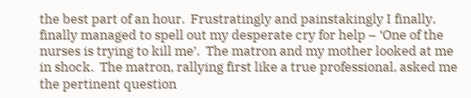the best part of an hour.  Frustratingly and painstakingly I finally, finally managed to spell out my desperate cry for help – ‘One of the nurses is trying to kill me’.  The matron and my mother looked at me in shock.  The matron, rallying first like a true professional, asked me the pertinent question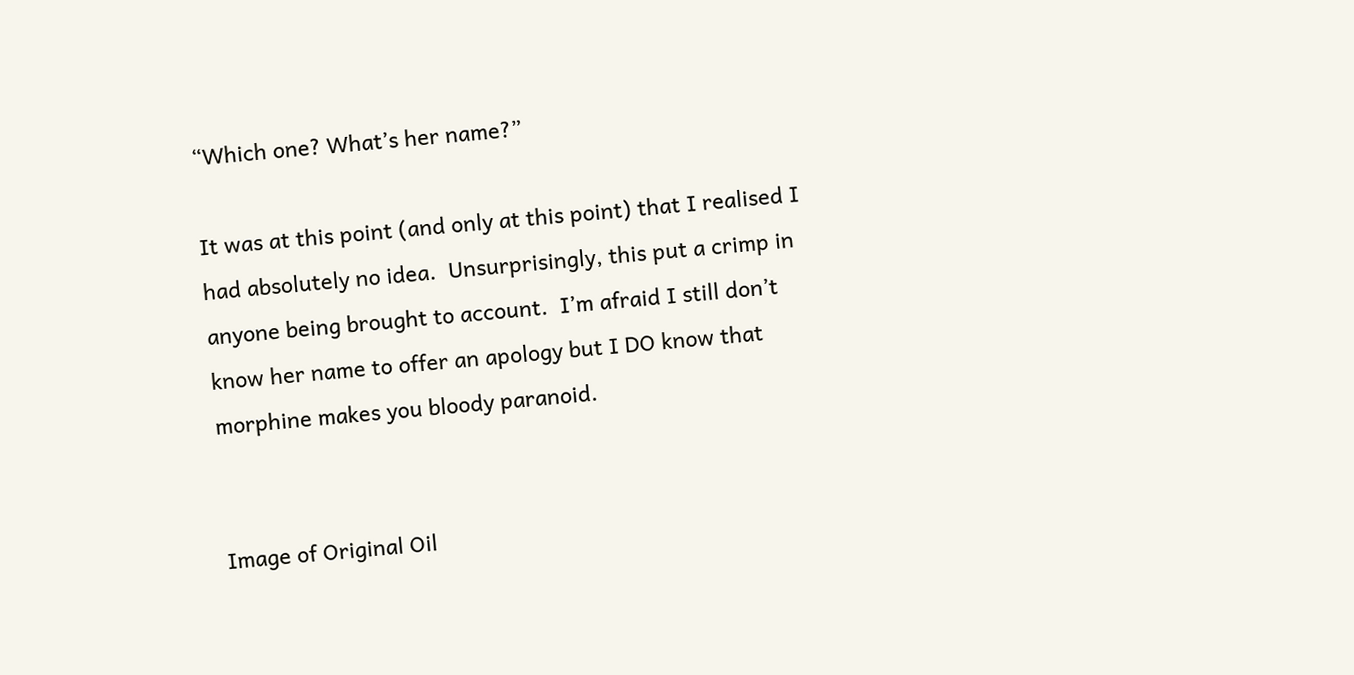“Which one? What’s her name?”

It was at this point (and only at this point) that I realised I had absolutely no idea.  Unsurprisingly, this put a crimp in anyone being brought to account.  I’m afraid I still don’t know her name to offer an apology but I DO know that morphine makes you bloody paranoid.


Image of Original Oil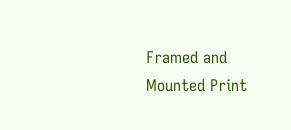Framed and Mounted Print